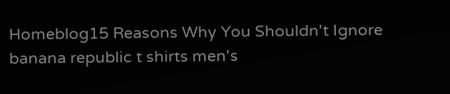Homeblog15 Reasons Why You Shouldn't Ignore banana republic t shirts men's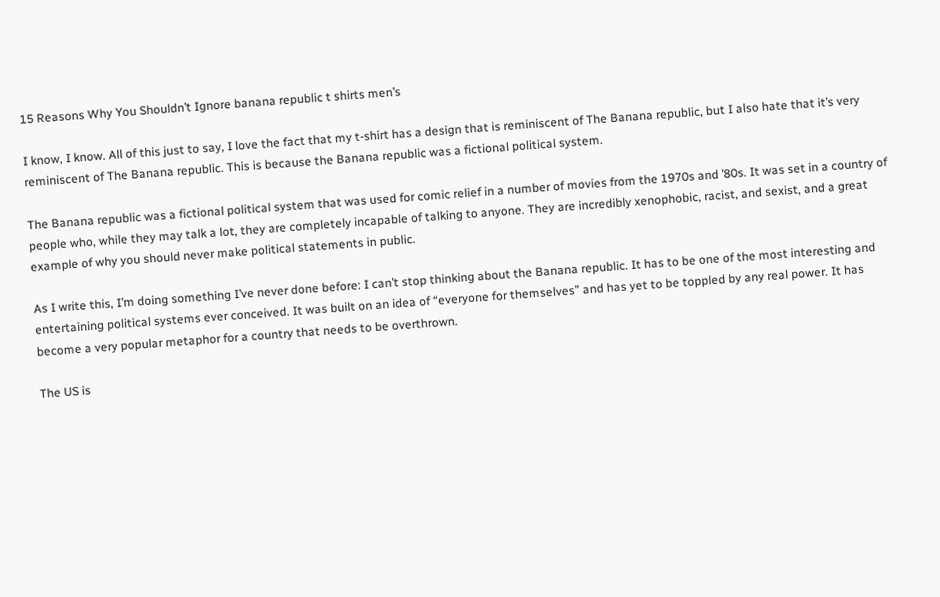15 Reasons Why You Shouldn’t Ignore banana republic t shirts men’s

I know, I know. All of this just to say, I love the fact that my t-shirt has a design that is reminiscent of The Banana republic, but I also hate that it’s very reminiscent of The Banana republic. This is because the Banana republic was a fictional political system.

The Banana republic was a fictional political system that was used for comic relief in a number of movies from the 1970s and ’80s. It was set in a country of people who, while they may talk a lot, they are completely incapable of talking to anyone. They are incredibly xenophobic, racist, and sexist, and a great example of why you should never make political statements in public.

As I write this, I’m doing something I’ve never done before: I can’t stop thinking about the Banana republic. It has to be one of the most interesting and entertaining political systems ever conceived. It was built on an idea of “everyone for themselves” and has yet to be toppled by any real power. It has become a very popular metaphor for a country that needs to be overthrown.

The US is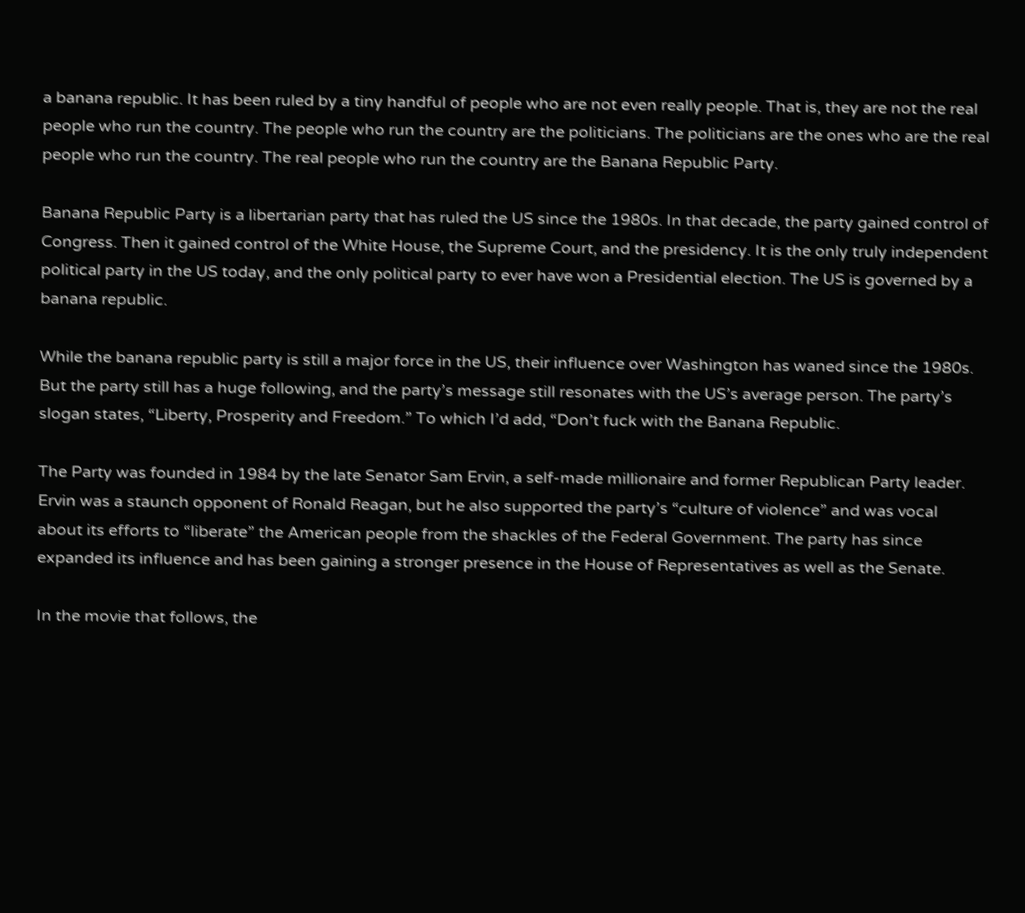a banana republic. It has been ruled by a tiny handful of people who are not even really people. That is, they are not the real people who run the country. The people who run the country are the politicians. The politicians are the ones who are the real people who run the country. The real people who run the country are the Banana Republic Party.

Banana Republic Party is a libertarian party that has ruled the US since the 1980s. In that decade, the party gained control of Congress. Then it gained control of the White House, the Supreme Court, and the presidency. It is the only truly independent political party in the US today, and the only political party to ever have won a Presidential election. The US is governed by a banana republic.

While the banana republic party is still a major force in the US, their influence over Washington has waned since the 1980s. But the party still has a huge following, and the party’s message still resonates with the US’s average person. The party’s slogan states, “Liberty, Prosperity and Freedom.” To which I’d add, “Don’t fuck with the Banana Republic.

The Party was founded in 1984 by the late Senator Sam Ervin, a self-made millionaire and former Republican Party leader. Ervin was a staunch opponent of Ronald Reagan, but he also supported the party’s “culture of violence” and was vocal about its efforts to “liberate” the American people from the shackles of the Federal Government. The party has since expanded its influence and has been gaining a stronger presence in the House of Representatives as well as the Senate.

In the movie that follows, the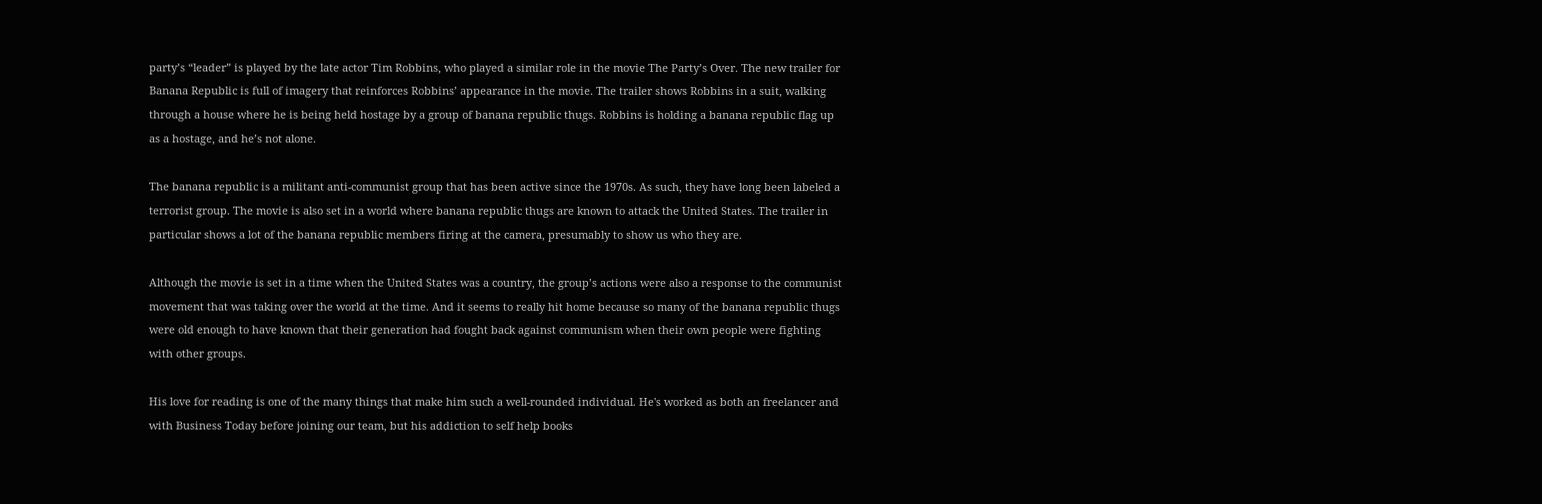party’s “leader” is played by the late actor Tim Robbins, who played a similar role in the movie The Party’s Over. The new trailer for Banana Republic is full of imagery that reinforces Robbins’ appearance in the movie. The trailer shows Robbins in a suit, walking through a house where he is being held hostage by a group of banana republic thugs. Robbins is holding a banana republic flag up as a hostage, and he’s not alone.

The banana republic is a militant anti-communist group that has been active since the 1970s. As such, they have long been labeled a terrorist group. The movie is also set in a world where banana republic thugs are known to attack the United States. The trailer in particular shows a lot of the banana republic members firing at the camera, presumably to show us who they are.

Although the movie is set in a time when the United States was a country, the group’s actions were also a response to the communist movement that was taking over the world at the time. And it seems to really hit home because so many of the banana republic thugs were old enough to have known that their generation had fought back against communism when their own people were fighting with other groups.

His love for reading is one of the many things that make him such a well-rounded individual. He's worked as both an freelancer and with Business Today before joining our team, but his addiction to self help books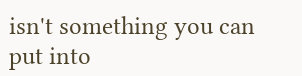isn't something you can put into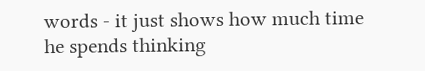words - it just shows how much time he spends thinking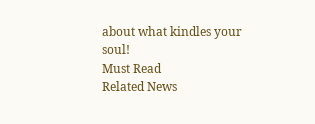about what kindles your soul!
Must Read
Related News